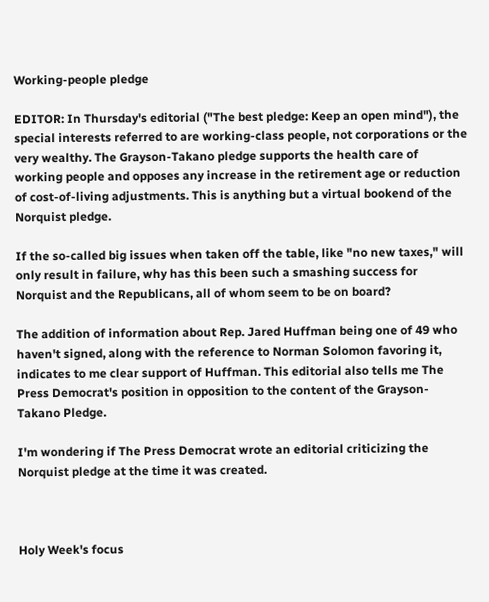Working-people pledge

EDITOR: In Thursday's editorial ("The best pledge: Keep an open mind"), the special interests referred to are working-class people, not corporations or the very wealthy. The Grayson-Takano pledge supports the health care of working people and opposes any increase in the retirement age or reduction of cost-of-living adjustments. This is anything but a virtual bookend of the Norquist pledge.

If the so-called big issues when taken off the table, like "no new taxes," will only result in failure, why has this been such a smashing success for Norquist and the Republicans, all of whom seem to be on board?

The addition of information about Rep. Jared Huffman being one of 49 who haven't signed, along with the reference to Norman Solomon favoring it, indicates to me clear support of Huffman. This editorial also tells me The Press Democrat's position in opposition to the content of the Grayson-Takano Pledge.

I'm wondering if The Press Democrat wrote an editorial criticizing the Norquist pledge at the time it was created.



Holy Week's focus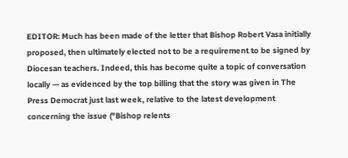EDITOR: Much has been made of the letter that Bishop Robert Vasa initially proposed, then ultimately elected not to be a requirement to be signed by Diocesan teachers. Indeed, this has become quite a topic of conversation locally — as evidenced by the top billing that the story was given in The Press Democrat just last week, relative to the latest development concerning the issue ("Bishop relents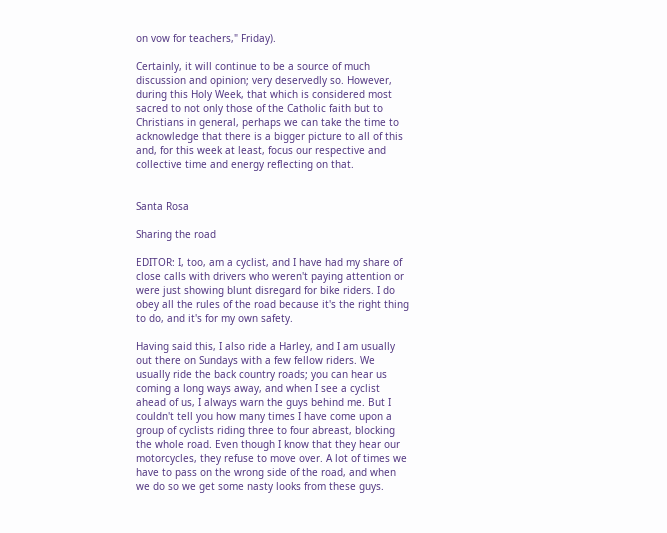on vow for teachers," Friday).

Certainly, it will continue to be a source of much discussion and opinion; very deservedly so. However, during this Holy Week, that which is considered most sacred to not only those of the Catholic faith but to Christians in general, perhaps we can take the time to acknowledge that there is a bigger picture to all of this and, for this week at least, focus our respective and collective time and energy reflecting on that.


Santa Rosa

Sharing the road

EDITOR: I, too, am a cyclist, and I have had my share of close calls with drivers who weren't paying attention or were just showing blunt disregard for bike riders. I do obey all the rules of the road because it's the right thing to do, and it's for my own safety.

Having said this, I also ride a Harley, and I am usually out there on Sundays with a few fellow riders. We usually ride the back country roads; you can hear us coming a long ways away, and when I see a cyclist ahead of us, I always warn the guys behind me. But I couldn't tell you how many times I have come upon a group of cyclists riding three to four abreast, blocking the whole road. Even though I know that they hear our motorcycles, they refuse to move over. A lot of times we have to pass on the wrong side of the road, and when we do so we get some nasty looks from these guys.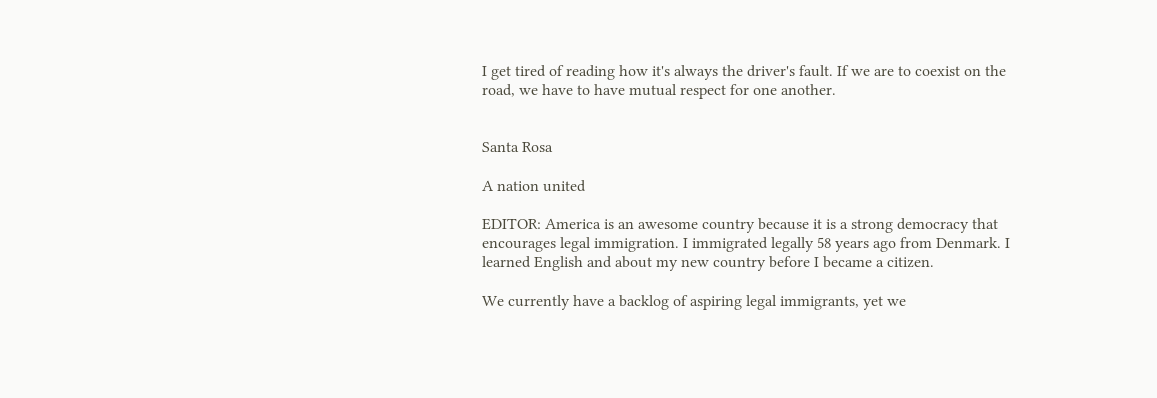I get tired of reading how it's always the driver's fault. If we are to coexist on the road, we have to have mutual respect for one another.


Santa Rosa

A nation united

EDITOR: America is an awesome country because it is a strong democracy that encourages legal immigration. I immigrated legally 58 years ago from Denmark. I learned English and about my new country before I became a citizen.

We currently have a backlog of aspiring legal immigrants, yet we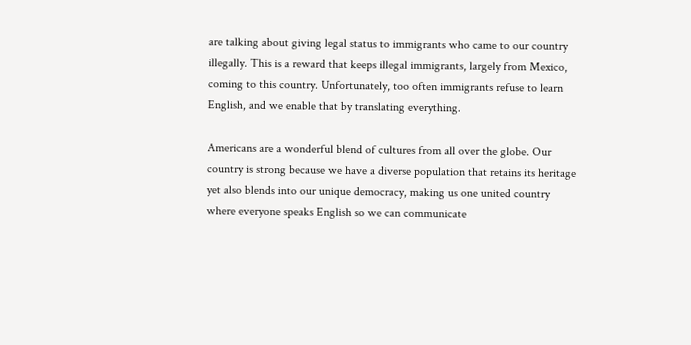are talking about giving legal status to immigrants who came to our country illegally. This is a reward that keeps illegal immigrants, largely from Mexico, coming to this country. Unfortunately, too often immigrants refuse to learn English, and we enable that by translating everything.

Americans are a wonderful blend of cultures from all over the globe. Our country is strong because we have a diverse population that retains its heritage yet also blends into our unique democracy, making us one united country where everyone speaks English so we can communicate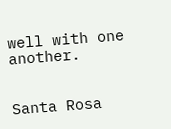well with one another.


Santa Rosa